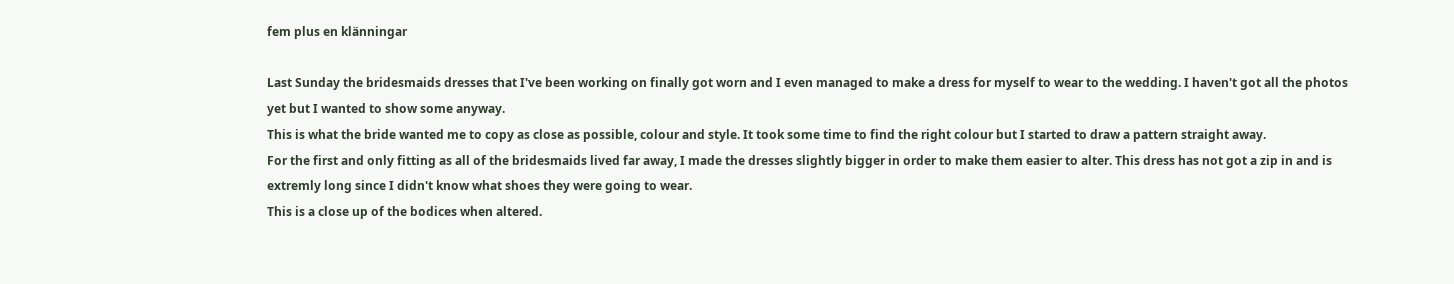fem plus en klänningar

Last Sunday the bridesmaids dresses that I've been working on finally got worn and I even managed to make a dress for myself to wear to the wedding. I haven't got all the photos yet but I wanted to show some anyway.
This is what the bride wanted me to copy as close as possible, colour and style. It took some time to find the right colour but I started to draw a pattern straight away.
For the first and only fitting as all of the bridesmaids lived far away, I made the dresses slightly bigger in order to make them easier to alter. This dress has not got a zip in and is extremly long since I didn't know what shoes they were going to wear.
This is a close up of the bodices when altered.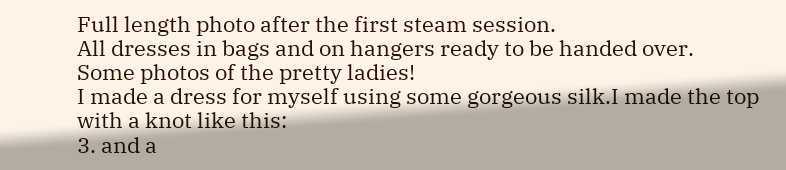Full length photo after the first steam session.
All dresses in bags and on hangers ready to be handed over.
Some photos of the pretty ladies!
I made a dress for myself using some gorgeous silk.I made the top with a knot like this:
3. and a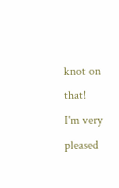knot on that!
I'm very pleased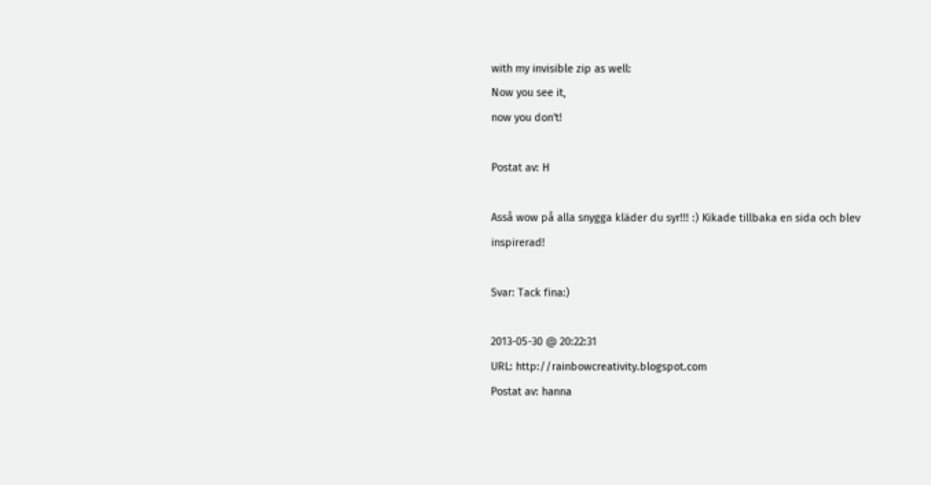with my invisible zip as well:
Now you see it,
now you don't!

Postat av: H

Asså wow på alla snygga kläder du syr!!! :) Kikade tillbaka en sida och blev inspirerad!

Svar: Tack fina:)

2013-05-30 @ 20:22:31
URL: http://rainbowcreativity.blogspot.com
Postat av: hanna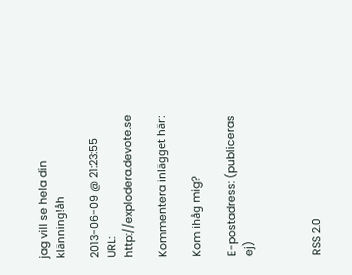jag vill se hela din klänning!åh

2013-06-09 @ 21:23:55
URL: http://explodera.devote.se

Kommentera inlägget här:

Kom ihåg mig?

E-postadress: (publiceras ej)



RSS 2.0